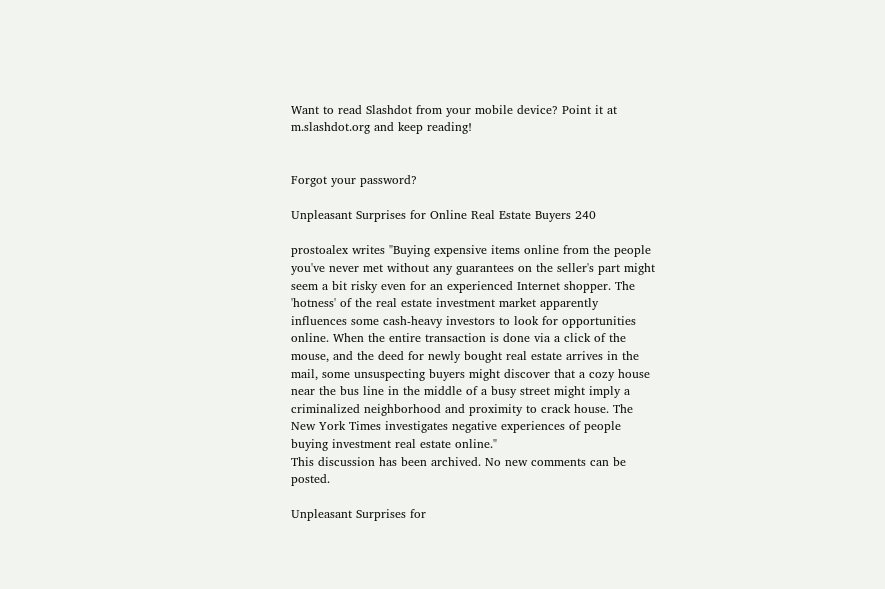Want to read Slashdot from your mobile device? Point it at m.slashdot.org and keep reading!


Forgot your password?

Unpleasant Surprises for Online Real Estate Buyers 240

prostoalex writes "Buying expensive items online from the people you've never met without any guarantees on the seller's part might seem a bit risky even for an experienced Internet shopper. The 'hotness' of the real estate investment market apparently influences some cash-heavy investors to look for opportunities online. When the entire transaction is done via a click of the mouse, and the deed for newly bought real estate arrives in the mail, some unsuspecting buyers might discover that a cozy house near the bus line in the middle of a busy street might imply a criminalized neighborhood and proximity to crack house. The New York Times investigates negative experiences of people buying investment real estate online."
This discussion has been archived. No new comments can be posted.

Unpleasant Surprises for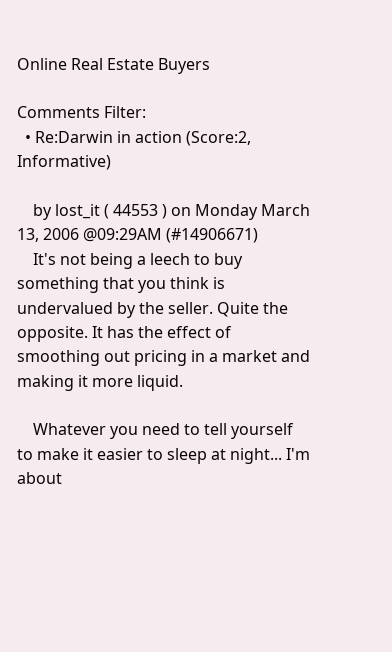Online Real Estate Buyers

Comments Filter:
  • Re:Darwin in action (Score:2, Informative)

    by lost_it ( 44553 ) on Monday March 13, 2006 @09:29AM (#14906671)
    It's not being a leech to buy something that you think is undervalued by the seller. Quite the opposite. It has the effect of smoothing out pricing in a market and making it more liquid.

    Whatever you need to tell yourself to make it easier to sleep at night... I'm about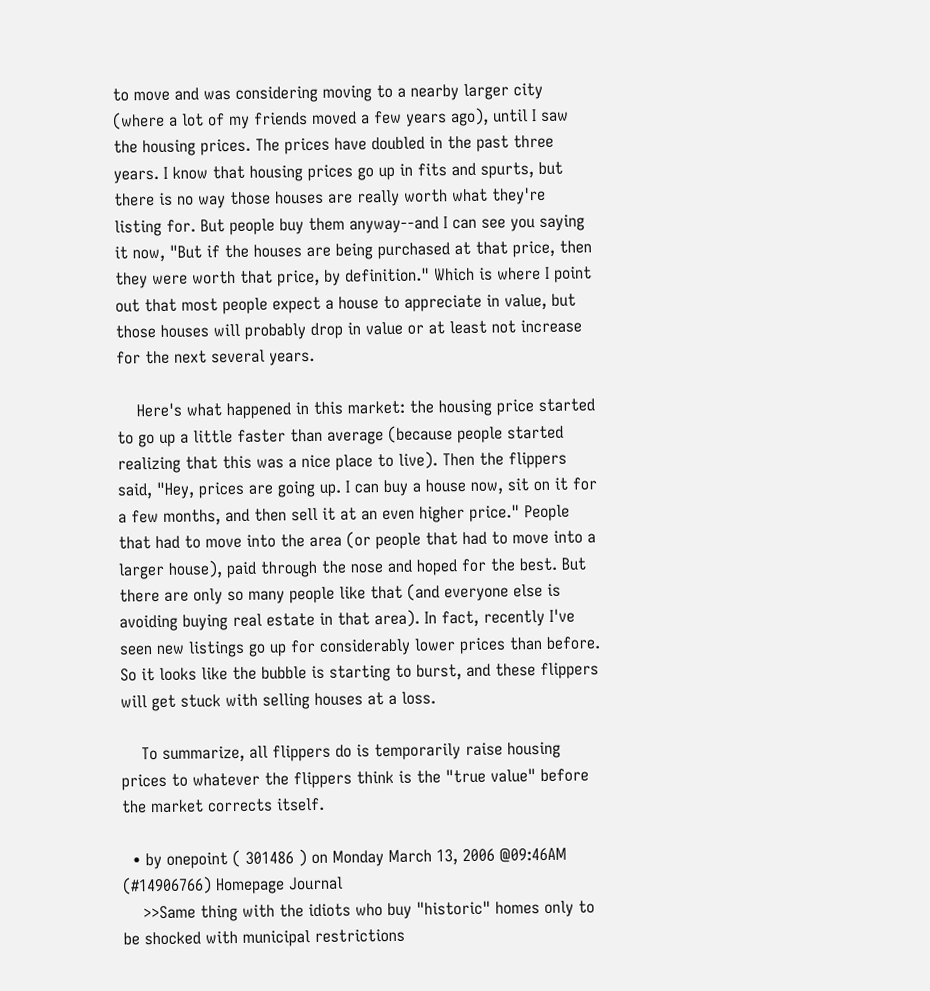to move and was considering moving to a nearby larger city (where a lot of my friends moved a few years ago), until I saw the housing prices. The prices have doubled in the past three years. I know that housing prices go up in fits and spurts, but there is no way those houses are really worth what they're listing for. But people buy them anyway--and I can see you saying it now, "But if the houses are being purchased at that price, then they were worth that price, by definition." Which is where I point out that most people expect a house to appreciate in value, but those houses will probably drop in value or at least not increase for the next several years.

    Here's what happened in this market: the housing price started to go up a little faster than average (because people started realizing that this was a nice place to live). Then the flippers said, "Hey, prices are going up. I can buy a house now, sit on it for a few months, and then sell it at an even higher price." People that had to move into the area (or people that had to move into a larger house), paid through the nose and hoped for the best. But there are only so many people like that (and everyone else is avoiding buying real estate in that area). In fact, recently I've seen new listings go up for considerably lower prices than before. So it looks like the bubble is starting to burst, and these flippers will get stuck with selling houses at a loss.

    To summarize, all flippers do is temporarily raise housing prices to whatever the flippers think is the "true value" before the market corrects itself.

  • by onepoint ( 301486 ) on Monday March 13, 2006 @09:46AM (#14906766) Homepage Journal
    >>Same thing with the idiots who buy "historic" homes only to be shocked with municipal restrictions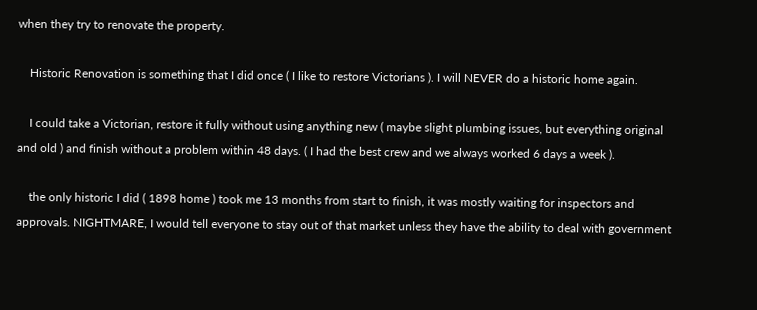when they try to renovate the property.

    Historic Renovation is something that I did once ( I like to restore Victorians ). I will NEVER do a historic home again.

    I could take a Victorian, restore it fully without using anything new ( maybe slight plumbing issues, but everything original and old ) and finish without a problem within 48 days. ( I had the best crew and we always worked 6 days a week ).

    the only historic I did ( 1898 home ) took me 13 months from start to finish, it was mostly waiting for inspectors and approvals. NIGHTMARE, I would tell everyone to stay out of that market unless they have the ability to deal with government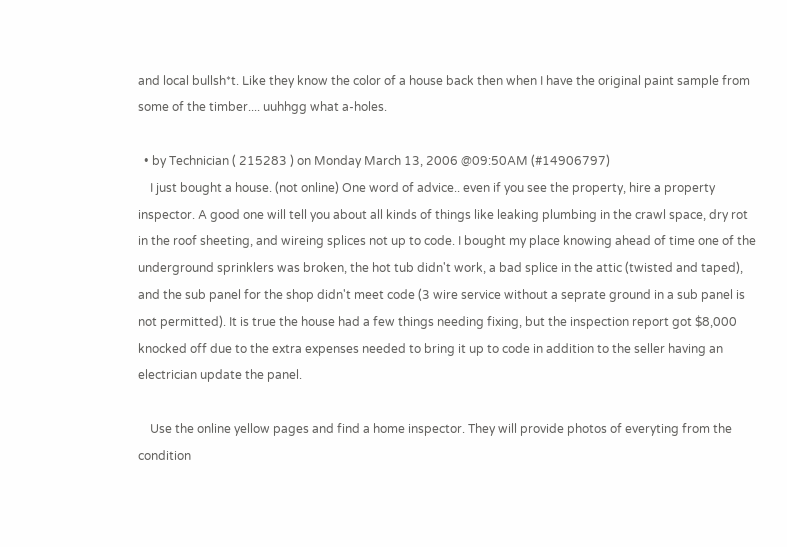and local bullsh*t. Like they know the color of a house back then when I have the original paint sample from some of the timber.... uuhhgg what a-holes.

  • by Technician ( 215283 ) on Monday March 13, 2006 @09:50AM (#14906797)
    I just bought a house. (not online) One word of advice.. even if you see the property, hire a property inspector. A good one will tell you about all kinds of things like leaking plumbing in the crawl space, dry rot in the roof sheeting, and wireing splices not up to code. I bought my place knowing ahead of time one of the underground sprinklers was broken, the hot tub didn't work, a bad splice in the attic (twisted and taped), and the sub panel for the shop didn't meet code (3 wire service without a seprate ground in a sub panel is not permitted). It is true the house had a few things needing fixing, but the inspection report got $8,000 knocked off due to the extra expenses needed to bring it up to code in addition to the seller having an electrician update the panel.

    Use the online yellow pages and find a home inspector. They will provide photos of everyting from the condition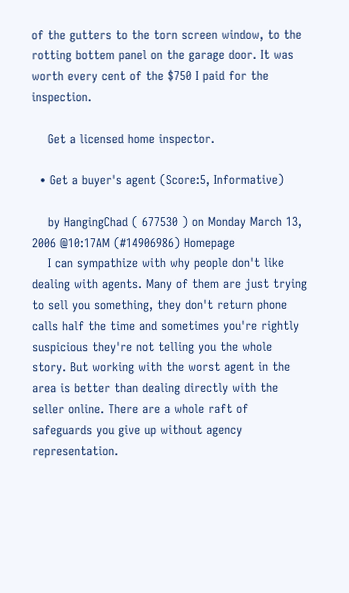of the gutters to the torn screen window, to the rotting bottem panel on the garage door. It was worth every cent of the $750 I paid for the inspection.

    Get a licensed home inspector.

  • Get a buyer's agent (Score:5, Informative)

    by HangingChad ( 677530 ) on Monday March 13, 2006 @10:17AM (#14906986) Homepage
    I can sympathize with why people don't like dealing with agents. Many of them are just trying to sell you something, they don't return phone calls half the time and sometimes you're rightly suspicious they're not telling you the whole story. But working with the worst agent in the area is better than dealing directly with the seller online. There are a whole raft of safeguards you give up without agency representation.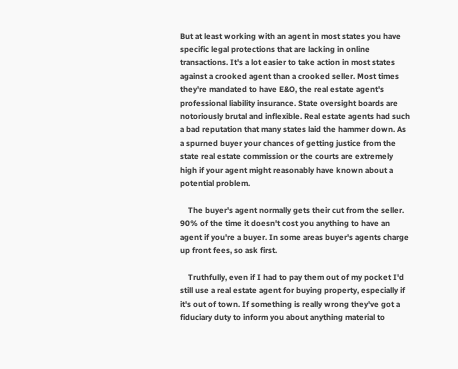But at least working with an agent in most states you have specific legal protections that are lacking in online transactions. It's a lot easier to take action in most states against a crooked agent than a crooked seller. Most times they're mandated to have E&O, the real estate agent's professional liability insurance. State oversight boards are notoriously brutal and inflexible. Real estate agents had such a bad reputation that many states laid the hammer down. As a spurned buyer your chances of getting justice from the state real estate commission or the courts are extremely high if your agent might reasonably have known about a potential problem.

    The buyer's agent normally gets their cut from the seller. 90% of the time it doesn't cost you anything to have an agent if you're a buyer. In some areas buyer's agents charge up front fees, so ask first.

    Truthfully, even if I had to pay them out of my pocket I'd still use a real estate agent for buying property, especially if it's out of town. If something is really wrong they've got a fiduciary duty to inform you about anything material to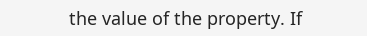the value of the property. If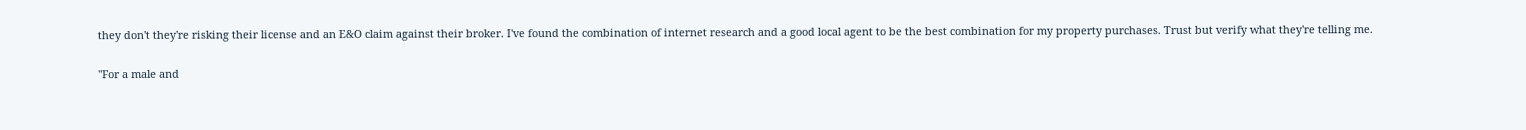they don't they're risking their license and an E&O claim against their broker. I've found the combination of internet research and a good local agent to be the best combination for my property purchases. Trust but verify what they're telling me.

"For a male and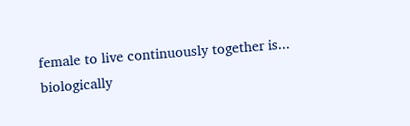female to live continuously together is... biologically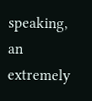speaking, an extremely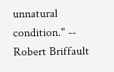unnatural condition." -- Robert Briffault